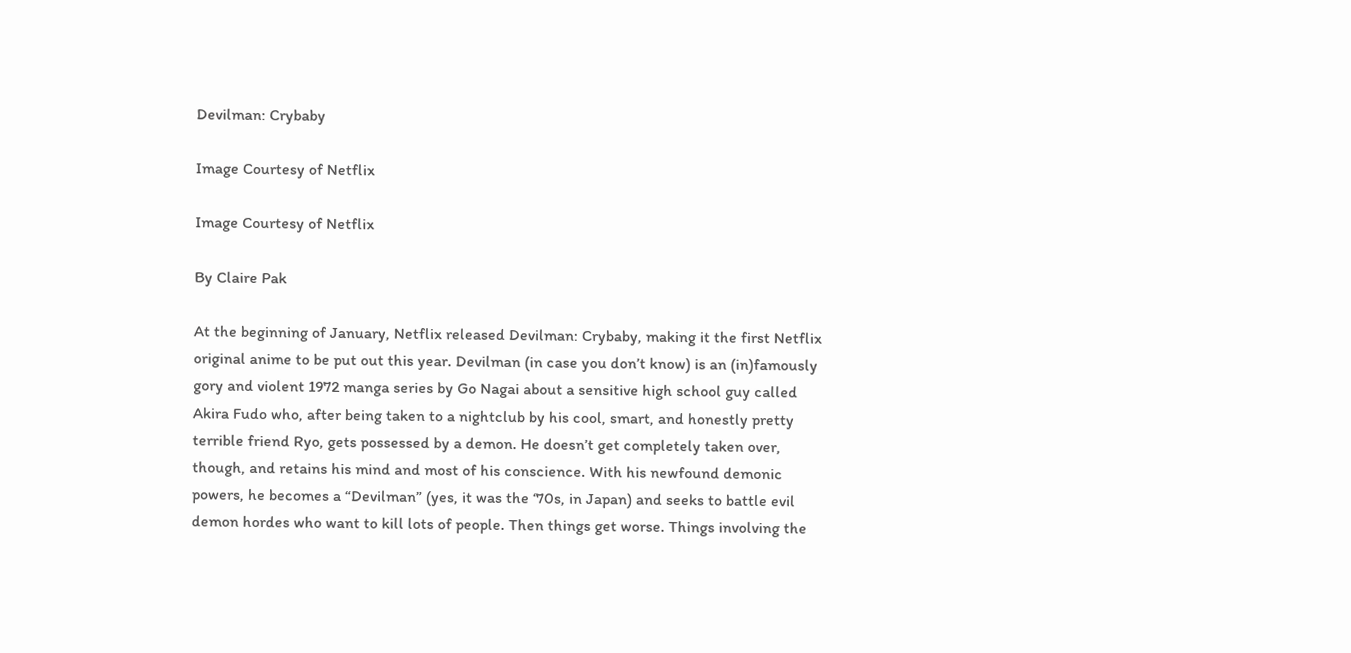Devilman: Crybaby

Image Courtesy of Netflix

Image Courtesy of Netflix

By Claire Pak

At the beginning of January, Netflix released Devilman: Crybaby, making it the first Netflix original anime to be put out this year. Devilman (in case you don’t know) is an (in)famously gory and violent 1972 manga series by Go Nagai about a sensitive high school guy called Akira Fudo who, after being taken to a nightclub by his cool, smart, and honestly pretty terrible friend Ryo, gets possessed by a demon. He doesn’t get completely taken over, though, and retains his mind and most of his conscience. With his newfound demonic powers, he becomes a “Devilman” (yes, it was the ‘70s, in Japan) and seeks to battle evil demon hordes who want to kill lots of people. Then things get worse. Things involving the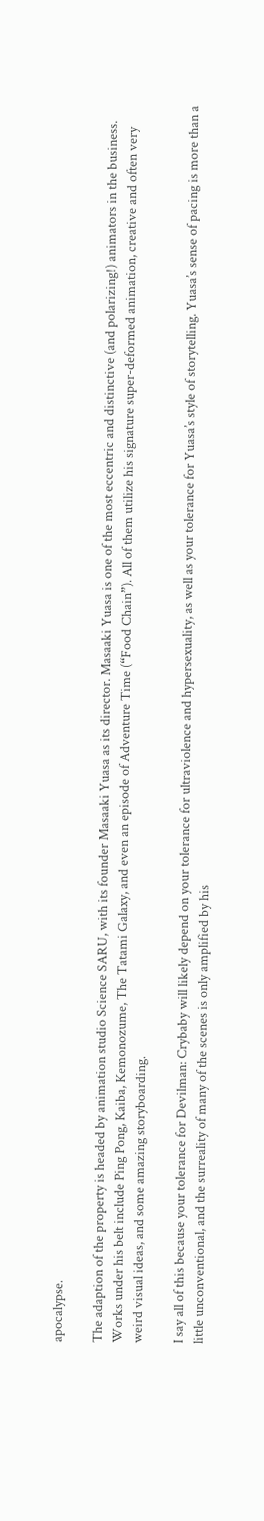apocalypse.

The adaption of the property is headed by animation studio Science SARU, with its founder Masaaki Yuasa as its director. Masaaki Yuasa is one of the most eccentric and distinctive (and polarizing!) animators in the business. Works under his belt include Ping Pong, Kaiba, Kemonozume, The Tatami Galaxy, and even an episode of Adventure Time (“Food Chain”). All of them utilize his signature super-deformed animation, creative and often very weird visual ideas, and some amazing storyboarding.

I say all of this because your tolerance for Devilman: Crybaby will likely depend on your tolerance for ultraviolence and hypersexuality, as well as your tolerance for Yuasa’s style of storytelling. Yuasa’s sense of pacing is more than a little unconventional, and the surreality of many of the scenes is only amplified by his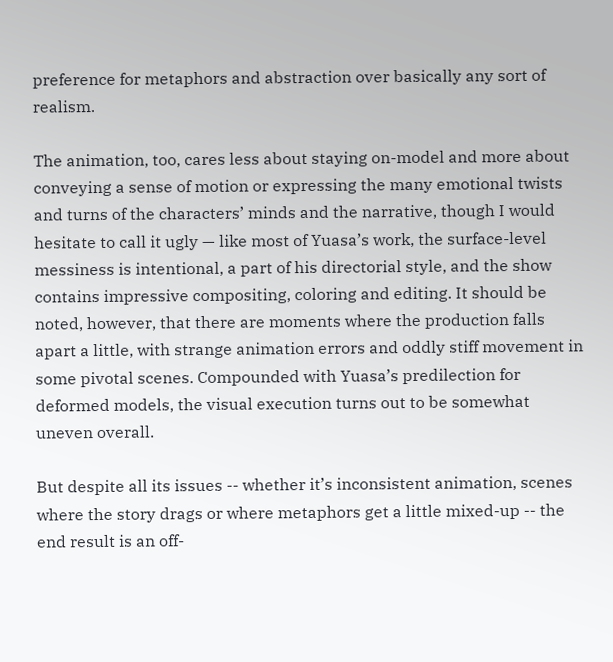preference for metaphors and abstraction over basically any sort of realism.

The animation, too, cares less about staying on-model and more about conveying a sense of motion or expressing the many emotional twists and turns of the characters’ minds and the narrative, though I would hesitate to call it ugly — like most of Yuasa’s work, the surface-level messiness is intentional, a part of his directorial style, and the show contains impressive compositing, coloring and editing. It should be noted, however, that there are moments where the production falls apart a little, with strange animation errors and oddly stiff movement in some pivotal scenes. Compounded with Yuasa’s predilection for deformed models, the visual execution turns out to be somewhat uneven overall.

But despite all its issues -- whether it’s inconsistent animation, scenes where the story drags or where metaphors get a little mixed-up -- the end result is an off-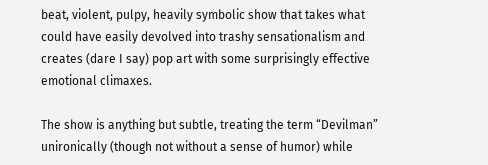beat, violent, pulpy, heavily symbolic show that takes what could have easily devolved into trashy sensationalism and creates (dare I say) pop art with some surprisingly effective emotional climaxes.

The show is anything but subtle, treating the term “Devilman” unironically (though not without a sense of humor) while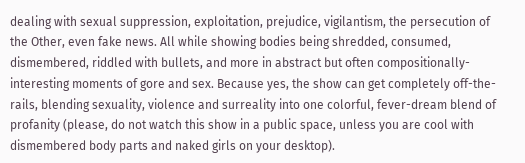dealing with sexual suppression, exploitation, prejudice, vigilantism, the persecution of the Other, even fake news. All while showing bodies being shredded, consumed, dismembered, riddled with bullets, and more in abstract but often compositionally-interesting moments of gore and sex. Because yes, the show can get completely off-the-rails, blending sexuality, violence and surreality into one colorful, fever-dream blend of profanity (please, do not watch this show in a public space, unless you are cool with dismembered body parts and naked girls on your desktop).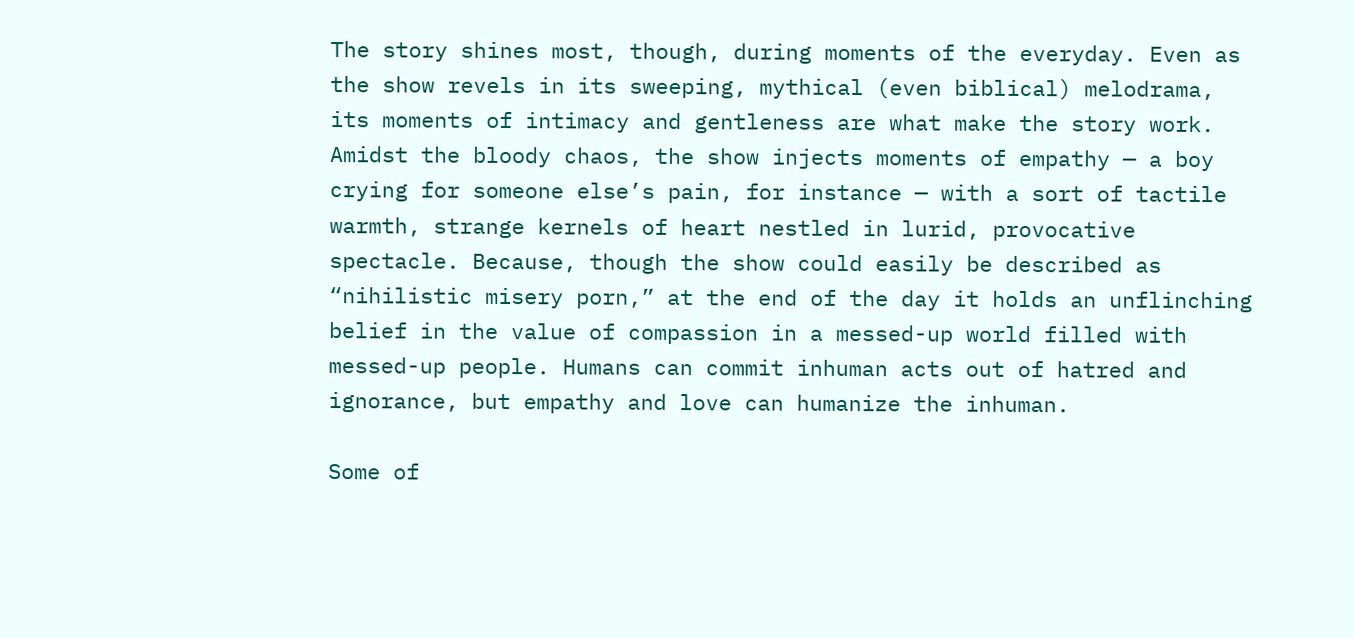The story shines most, though, during moments of the everyday. Even as the show revels in its sweeping, mythical (even biblical) melodrama, its moments of intimacy and gentleness are what make the story work. Amidst the bloody chaos, the show injects moments of empathy — a boy crying for someone else’s pain, for instance — with a sort of tactile warmth, strange kernels of heart nestled in lurid, provocative spectacle. Because, though the show could easily be described as “nihilistic misery porn,” at the end of the day it holds an unflinching belief in the value of compassion in a messed-up world filled with messed-up people. Humans can commit inhuman acts out of hatred and ignorance, but empathy and love can humanize the inhuman.

Some of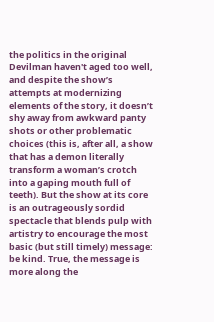the politics in the original Devilman haven't aged too well, and despite the show’s attempts at modernizing elements of the story, it doesn’t shy away from awkward panty shots or other problematic choices (this is, after all, a show that has a demon literally transform a woman’s crotch into a gaping mouth full of teeth). But the show at its core is an outrageously sordid spectacle that blends pulp with artistry to encourage the most basic (but still timely) message: be kind. True, the message is more along the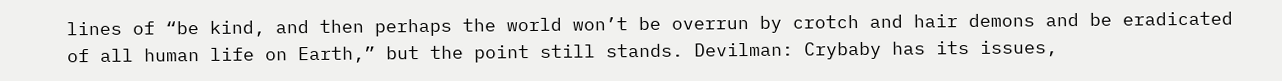lines of “be kind, and then perhaps the world won’t be overrun by crotch and hair demons and be eradicated of all human life on Earth,” but the point still stands. Devilman: Crybaby has its issues,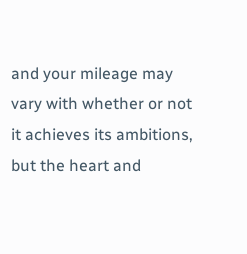and your mileage may vary with whether or not it achieves its ambitions, but the heart and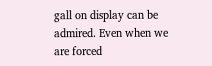gall on display can be admired. Even when we are forced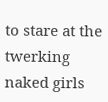to stare at the twerking naked girls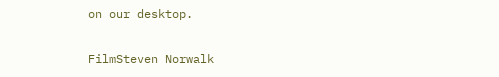on our desktop.

FilmSteven Norwalk